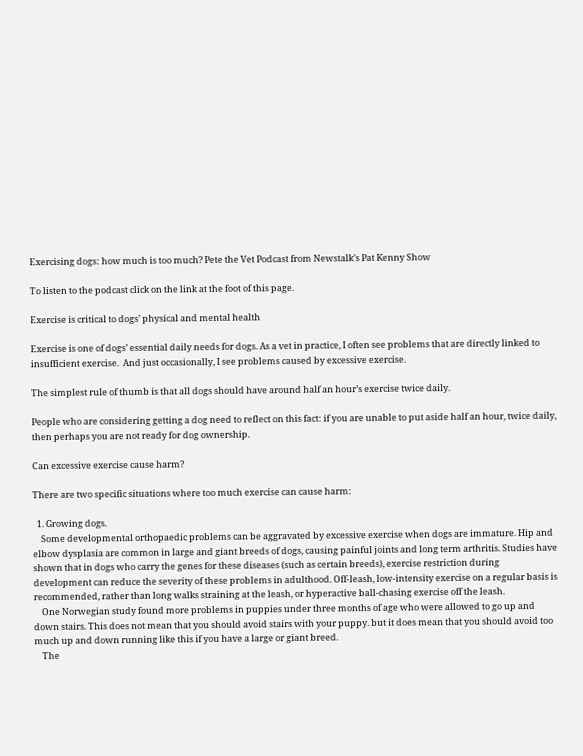Exercising dogs: how much is too much? Pete the Vet Podcast from Newstalk’s Pat Kenny Show

To listen to the podcast click on the link at the foot of this page.

Exercise is critical to dogs’ physical and mental health

Exercise is one of dogs’ essential daily needs for dogs. As a vet in practice, I often see problems that are directly linked to insufficient exercise.  And just occasionally, I see problems caused by excessive exercise.

The simplest rule of thumb is that all dogs should have around half an hour’s exercise twice daily.

People who are considering getting a dog need to reflect on this fact: if you are unable to put aside half an hour, twice daily, then perhaps you are not ready for dog ownership.

Can excessive exercise cause harm?

There are two specific situations where too much exercise can cause harm:

  1. Growing dogs.
    Some developmental orthopaedic problems can be aggravated by excessive exercise when dogs are immature. Hip and elbow dysplasia are common in large and giant breeds of dogs, causing painful joints and long term arthritis. Studies have shown that in dogs who carry the genes for these diseases (such as certain breeds), exercise restriction during development can reduce the severity of these problems in adulthood. Off-leash, low-intensity exercise on a regular basis is recommended, rather than long walks straining at the leash, or hyperactive ball-chasing exercise off the leash.
    One Norwegian study found more problems in puppies under three months of age who were allowed to go up and down stairs. This does not mean that you should avoid stairs with your puppy. but it does mean that you should avoid too much up and down running like this if you have a large or giant breed.
    The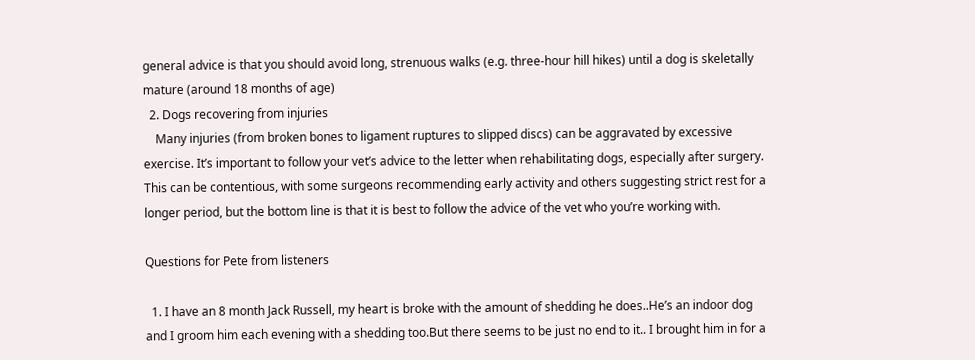general advice is that you should avoid long, strenuous walks (e.g. three-hour hill hikes) until a dog is skeletally mature (around 18 months of age)
  2. Dogs recovering from injuries
    Many injuries (from broken bones to ligament ruptures to slipped discs) can be aggravated by excessive exercise. It’s important to follow your vet’s advice to the letter when rehabilitating dogs, especially after surgery. This can be contentious, with some surgeons recommending early activity and others suggesting strict rest for a longer period, but the bottom line is that it is best to follow the advice of the vet who you’re working with.

Questions for Pete from listeners

  1. I have an 8 month Jack Russell, my heart is broke with the amount of shedding he does..He’s an indoor dog and I groom him each evening with a shedding too.But there seems to be just no end to it.. I brought him in for a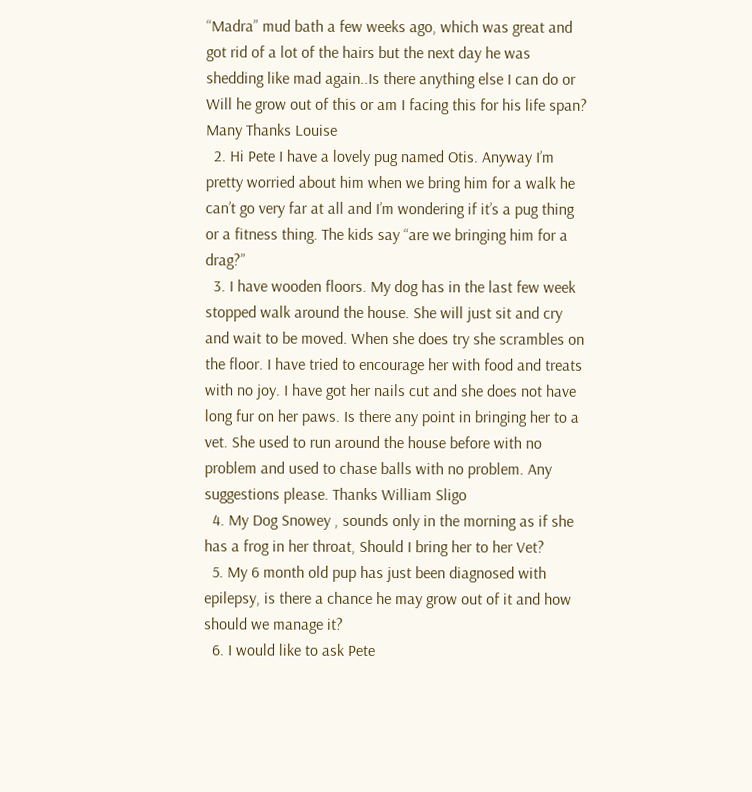“Madra” mud bath a few weeks ago, which was great and got rid of a lot of the hairs but the next day he was shedding like mad again..Is there anything else I can do or Will he grow out of this or am I facing this for his life span? Many Thanks Louise
  2. Hi Pete I have a lovely pug named Otis. Anyway I’m pretty worried about him when we bring him for a walk he can’t go very far at all and I’m wondering if it’s a pug thing or a fitness thing. The kids say “are we bringing him for a drag?”
  3. I have wooden floors. My dog has in the last few week stopped walk around the house. She will just sit and cry and wait to be moved. When she does try she scrambles on the floor. I have tried to encourage her with food and treats with no joy. I have got her nails cut and she does not have long fur on her paws. Is there any point in bringing her to a vet. She used to run around the house before with no problem and used to chase balls with no problem. Any suggestions please. Thanks William Sligo
  4. My Dog Snowey , sounds only in the morning as if she has a frog in her throat, Should I bring her to her Vet?
  5. My 6 month old pup has just been diagnosed with epilepsy, is there a chance he may grow out of it and how should we manage it?
  6. I would like to ask Pete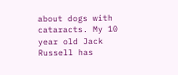about dogs with cataracts. My 10 year old Jack Russell has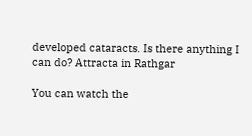developed cataracts. Is there anything I can do? Attracta in Rathgar

You can watch the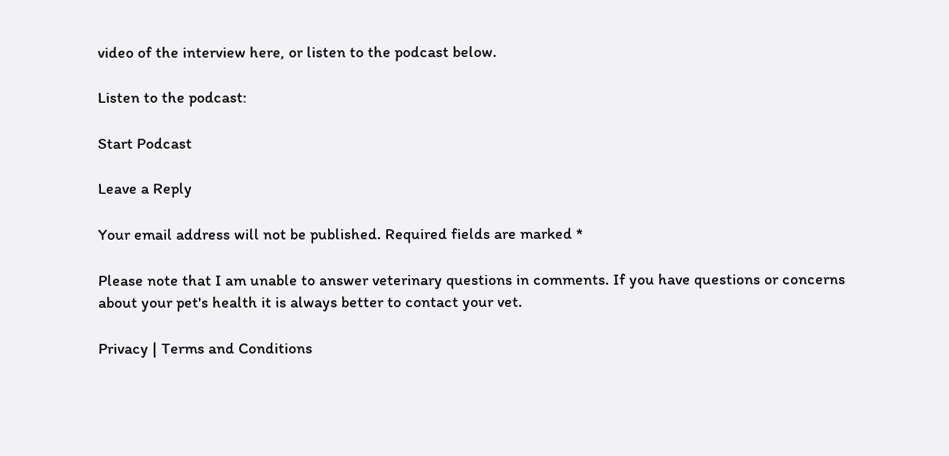video of the interview here, or listen to the podcast below.

Listen to the podcast:

Start Podcast

Leave a Reply

Your email address will not be published. Required fields are marked *

Please note that I am unable to answer veterinary questions in comments. If you have questions or concerns about your pet's health it is always better to contact your vet.

Privacy | Terms and Conditions